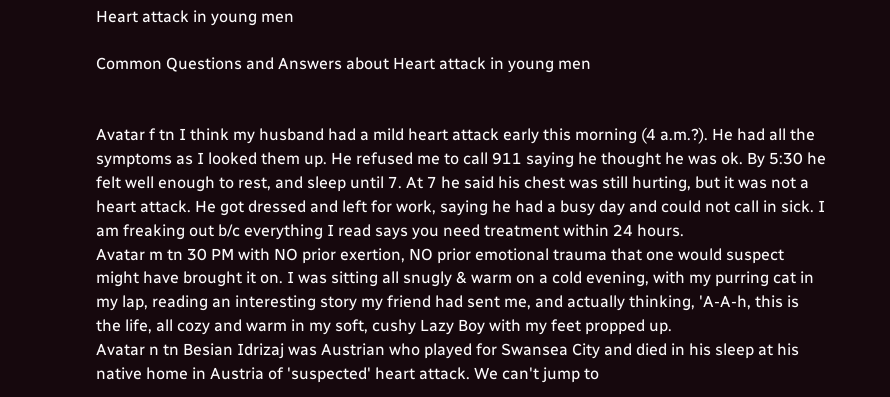Heart attack in young men

Common Questions and Answers about Heart attack in young men


Avatar f tn I think my husband had a mild heart attack early this morning (4 a.m.?). He had all the symptoms as I looked them up. He refused me to call 911 saying he thought he was ok. By 5:30 he felt well enough to rest, and sleep until 7. At 7 he said his chest was still hurting, but it was not a heart attack. He got dressed and left for work, saying he had a busy day and could not call in sick. I am freaking out b/c everything I read says you need treatment within 24 hours.
Avatar m tn 30 PM with NO prior exertion, NO prior emotional trauma that one would suspect might have brought it on. I was sitting all snugly & warm on a cold evening, with my purring cat in my lap, reading an interesting story my friend had sent me, and actually thinking, 'A-A-h, this is the life, all cozy and warm in my soft, cushy Lazy Boy with my feet propped up.
Avatar n tn Besian Idrizaj was Austrian who played for Swansea City and died in his sleep at his native home in Austria of 'suspected' heart attack. We can't jump to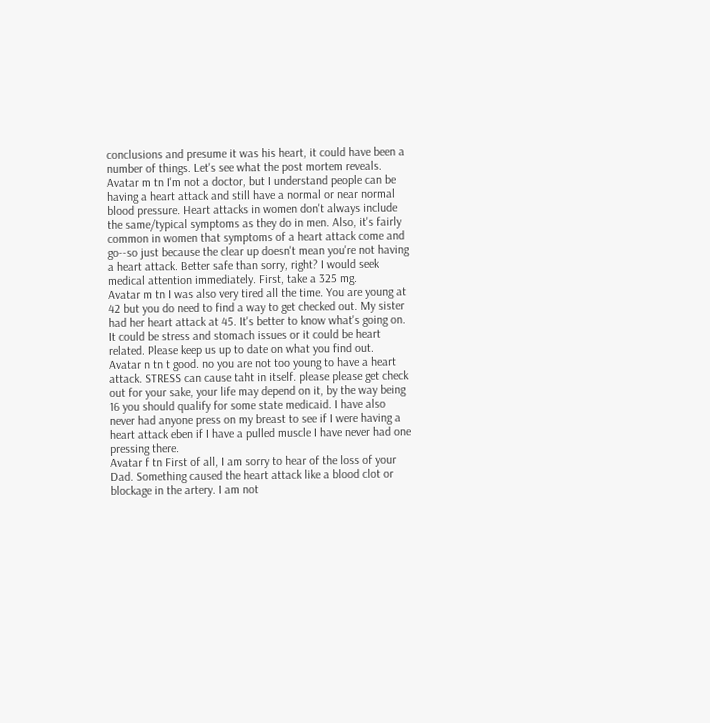conclusions and presume it was his heart, it could have been a number of things. Let's see what the post mortem reveals.
Avatar m tn I'm not a doctor, but I understand people can be having a heart attack and still have a normal or near normal blood pressure. Heart attacks in women don't always include the same/typical symptoms as they do in men. Also, it's fairly common in women that symptoms of a heart attack come and go--so just because the clear up doesn't mean you're not having a heart attack. Better safe than sorry, right? I would seek medical attention immediately. First, take a 325 mg.
Avatar m tn I was also very tired all the time. You are young at 42 but you do need to find a way to get checked out. My sister had her heart attack at 45. It's better to know what's going on. It could be stress and stomach issues or it could be heart related. Please keep us up to date on what you find out.
Avatar n tn t good. no you are not too young to have a heart attack. STRESS can cause taht in itself. please please get check out for your sake, your life may depend on it, by the way being 16 you should qualify for some state medicaid. I have also never had anyone press on my breast to see if I were having a heart attack eben if I have a pulled muscle I have never had one pressing there.
Avatar f tn First of all, I am sorry to hear of the loss of your Dad. Something caused the heart attack like a blood clot or blockage in the artery. I am not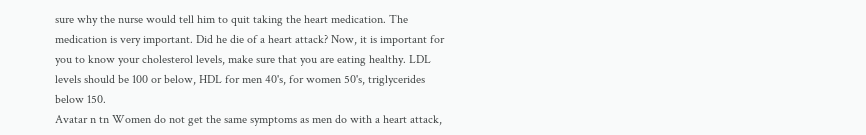sure why the nurse would tell him to quit taking the heart medication. The medication is very important. Did he die of a heart attack? Now, it is important for you to know your cholesterol levels, make sure that you are eating healthy. LDL levels should be 100 or below, HDL for men 40's, for women 50's, triglycerides below 150.
Avatar n tn Women do not get the same symptoms as men do with a heart attack,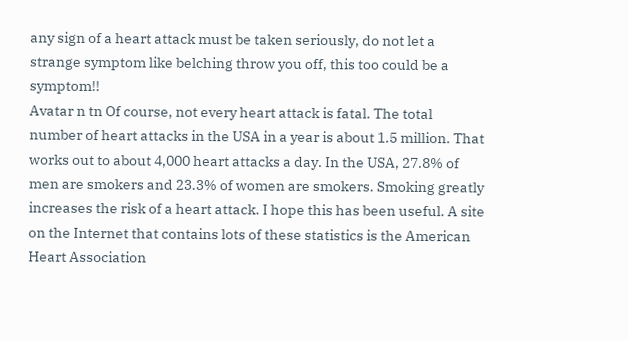any sign of a heart attack must be taken seriously, do not let a strange symptom like belching throw you off, this too could be a symptom!!
Avatar n tn Of course, not every heart attack is fatal. The total number of heart attacks in the USA in a year is about 1.5 million. That works out to about 4,000 heart attacks a day. In the USA, 27.8% of men are smokers and 23.3% of women are smokers. Smoking greatly increases the risk of a heart attack. I hope this has been useful. A site on the Internet that contains lots of these statistics is the American Heart Association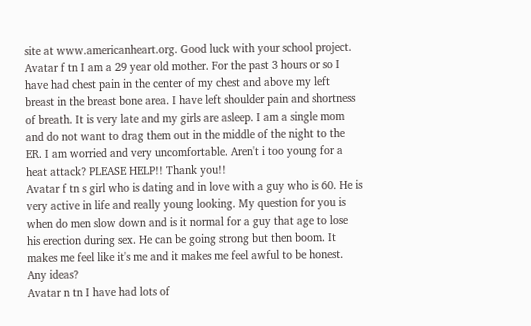site at www.americanheart.org. Good luck with your school project.
Avatar f tn I am a 29 year old mother. For the past 3 hours or so I have had chest pain in the center of my chest and above my left breast in the breast bone area. I have left shoulder pain and shortness of breath. It is very late and my girls are asleep. I am a single mom and do not want to drag them out in the middle of the night to the ER. I am worried and very uncomfortable. Aren't i too young for a heat attack? PLEASE HELP!! Thank you!!
Avatar f tn s girl who is dating and in love with a guy who is 60. He is very active in life and really young looking. My question for you is when do men slow down and is it normal for a guy that age to lose his erection during sex. He can be going strong but then boom. It makes me feel like it's me and it makes me feel awful to be honest. Any ideas?
Avatar n tn I have had lots of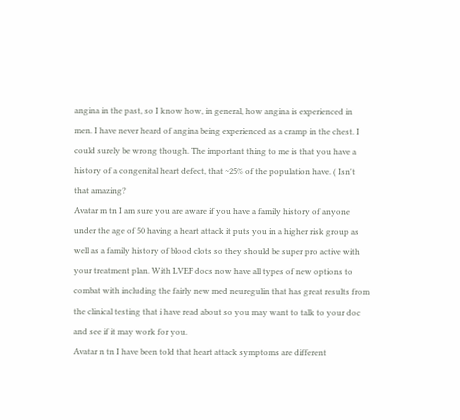angina in the past, so I know how, in general, how angina is experienced in men. I have never heard of angina being experienced as a cramp in the chest. I could surely be wrong though. The important thing to me is that you have a history of a congenital heart defect, that ~25% of the population have. ( Isn't that amazing?
Avatar m tn I am sure you are aware if you have a family history of anyone under the age of 50 having a heart attack it puts you in a higher risk group as well as a family history of blood clots so they should be super pro active with your treatment plan. With LVEF docs now have all types of new options to combat with including the fairly new med neuregulin that has great results from the clinical testing that i have read about so you may want to talk to your doc and see if it may work for you.
Avatar n tn I have been told that heart attack symptoms are different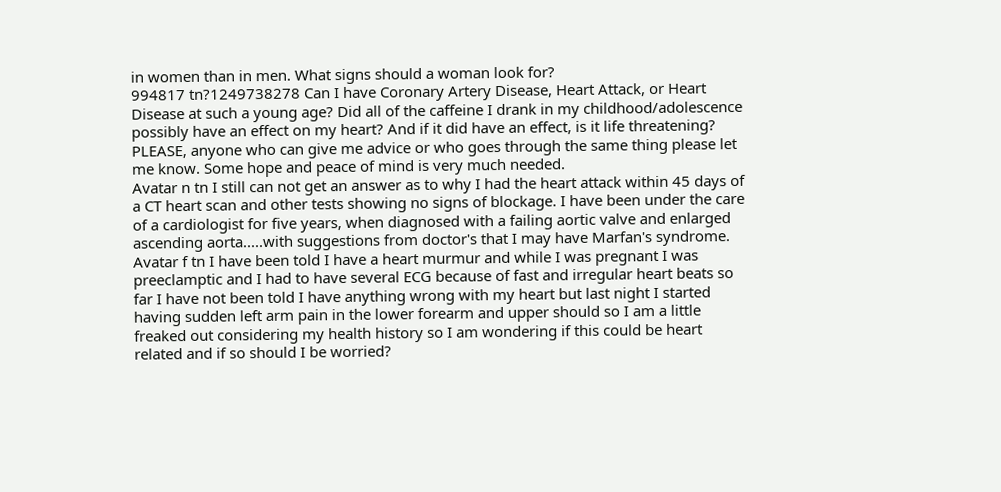in women than in men. What signs should a woman look for?
994817 tn?1249738278 Can I have Coronary Artery Disease, Heart Attack, or Heart Disease at such a young age? Did all of the caffeine I drank in my childhood/adolescence possibly have an effect on my heart? And if it did have an effect, is it life threatening? PLEASE, anyone who can give me advice or who goes through the same thing please let me know. Some hope and peace of mind is very much needed.
Avatar n tn I still can not get an answer as to why I had the heart attack within 45 days of a CT heart scan and other tests showing no signs of blockage. I have been under the care of a cardiologist for five years, when diagnosed with a failing aortic valve and enlarged ascending aorta.....with suggestions from doctor's that I may have Marfan's syndrome.
Avatar f tn I have been told I have a heart murmur and while I was pregnant I was preeclamptic and I had to have several ECG because of fast and irregular heart beats so far I have not been told I have anything wrong with my heart but last night I started having sudden left arm pain in the lower forearm and upper should so I am a little freaked out considering my health history so I am wondering if this could be heart related and if so should I be worried?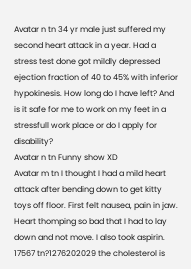Avatar n tn 34 yr male just suffered my second heart attack in a year. Had a stress test done got mildly depressed ejection fraction of 40 to 45% with inferior hypokinesis. How long do I have left? And is it safe for me to work on my feet in a stressfull work place or do I apply for disability?
Avatar n tn Funny show XD
Avatar m tn I thought I had a mild heart attack after bending down to get kitty toys off floor. First felt nausea, pain in jaw. Heart thomping so bad that I had to lay down and not move. I also took aspirin.
17567 tn?1276202029 the cholesterol is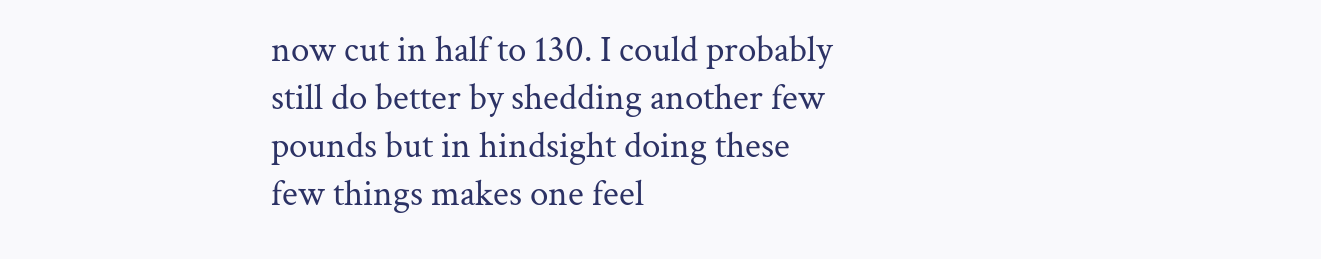now cut in half to 130. I could probably still do better by shedding another few pounds but in hindsight doing these few things makes one feel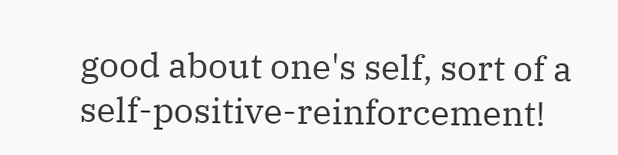good about one's self, sort of a self-positive-reinforcement!